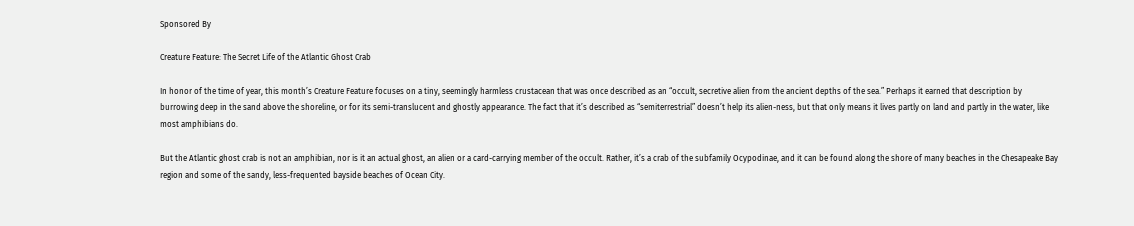Sponsored By

Creature Feature: The Secret Life of the Atlantic Ghost Crab

In honor of the time of year, this month’s Creature Feature focuses on a tiny, seemingly harmless crustacean that was once described as an “occult, secretive alien from the ancient depths of the sea.” Perhaps it earned that description by burrowing deep in the sand above the shoreline, or for its semi-translucent and ghostly appearance. The fact that it’s described as “semiterrestrial” doesn’t help its alien-ness, but that only means it lives partly on land and partly in the water, like most amphibians do.

But the Atlantic ghost crab is not an amphibian, nor is it an actual ghost, an alien or a card-carrying member of the occult. Rather, it’s a crab of the subfamily Ocypodinae, and it can be found along the shore of many beaches in the Chesapeake Bay region and some of the sandy, less-frequented bayside beaches of Ocean City.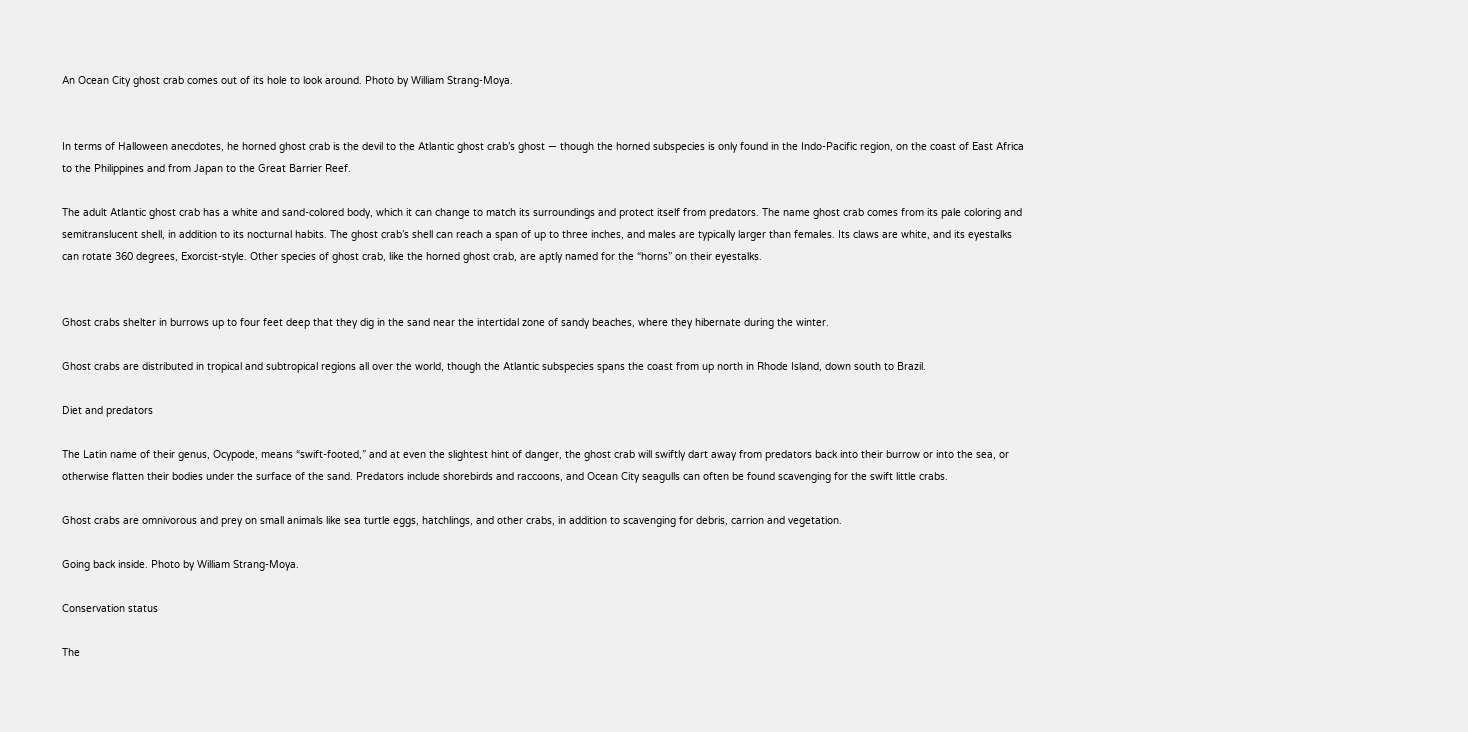An Ocean City ghost crab comes out of its hole to look around. Photo by William Strang-Moya.


In terms of Halloween anecdotes, he horned ghost crab is the devil to the Atlantic ghost crab’s ghost — though the horned subspecies is only found in the Indo-Pacific region, on the coast of East Africa to the Philippines and from Japan to the Great Barrier Reef.

The adult Atlantic ghost crab has a white and sand-colored body, which it can change to match its surroundings and protect itself from predators. The name ghost crab comes from its pale coloring and semitranslucent shell, in addition to its nocturnal habits. The ghost crab’s shell can reach a span of up to three inches, and males are typically larger than females. Its claws are white, and its eyestalks can rotate 360 degrees, Exorcist-style. Other species of ghost crab, like the horned ghost crab, are aptly named for the “horns” on their eyestalks.


Ghost crabs shelter in burrows up to four feet deep that they dig in the sand near the intertidal zone of sandy beaches, where they hibernate during the winter.

Ghost crabs are distributed in tropical and subtropical regions all over the world, though the Atlantic subspecies spans the coast from up north in Rhode Island, down south to Brazil.

Diet and predators

The Latin name of their genus, Ocypode, means “swift-footed,” and at even the slightest hint of danger, the ghost crab will swiftly dart away from predators back into their burrow or into the sea, or otherwise flatten their bodies under the surface of the sand. Predators include shorebirds and raccoons, and Ocean City seagulls can often be found scavenging for the swift little crabs.

Ghost crabs are omnivorous and prey on small animals like sea turtle eggs, hatchlings, and other crabs, in addition to scavenging for debris, carrion and vegetation.

Going back inside. Photo by William Strang-Moya.

Conservation status

The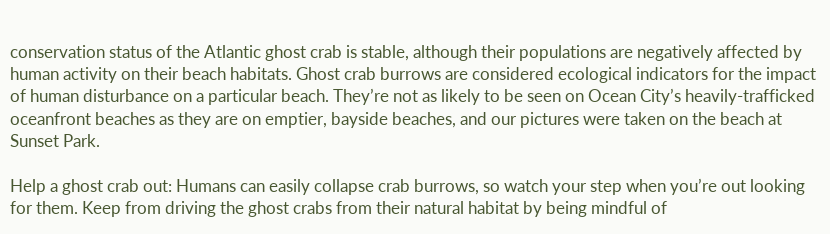conservation status of the Atlantic ghost crab is stable, although their populations are negatively affected by human activity on their beach habitats. Ghost crab burrows are considered ecological indicators for the impact of human disturbance on a particular beach. They’re not as likely to be seen on Ocean City’s heavily-trafficked oceanfront beaches as they are on emptier, bayside beaches, and our pictures were taken on the beach at Sunset Park.

Help a ghost crab out: Humans can easily collapse crab burrows, so watch your step when you’re out looking for them. Keep from driving the ghost crabs from their natural habitat by being mindful of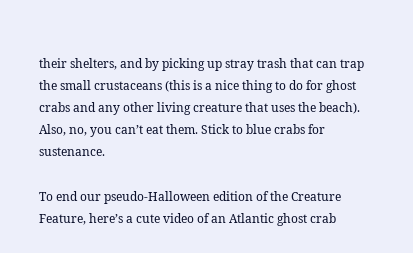their shelters, and by picking up stray trash that can trap the small crustaceans (this is a nice thing to do for ghost crabs and any other living creature that uses the beach). Also, no, you can’t eat them. Stick to blue crabs for sustenance.

To end our pseudo-Halloween edition of the Creature Feature, here’s a cute video of an Atlantic ghost crab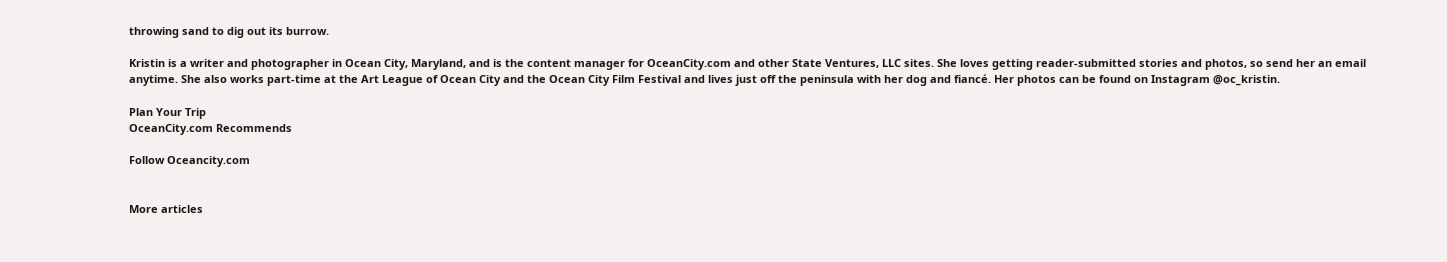throwing sand to dig out its burrow.

Kristin is a writer and photographer in Ocean City, Maryland, and is the content manager for OceanCity.com and other State Ventures, LLC sites. She loves getting reader-submitted stories and photos, so send her an email anytime. She also works part-time at the Art League of Ocean City and the Ocean City Film Festival and lives just off the peninsula with her dog and fiancé. Her photos can be found on Instagram @oc_kristin.

Plan Your Trip
OceanCity.com Recommends

Follow Oceancity.com


More articles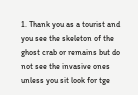1. Thank you as a tourist and you see the skeleton of the ghost crab or remains but do not see the invasive ones unless you sit look for tge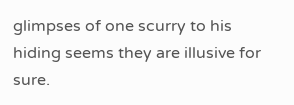glimpses of one scurry to his hiding seems they are illusive for sure.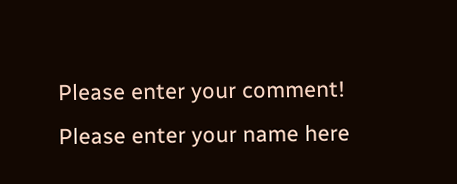Please enter your comment!
Please enter your name here